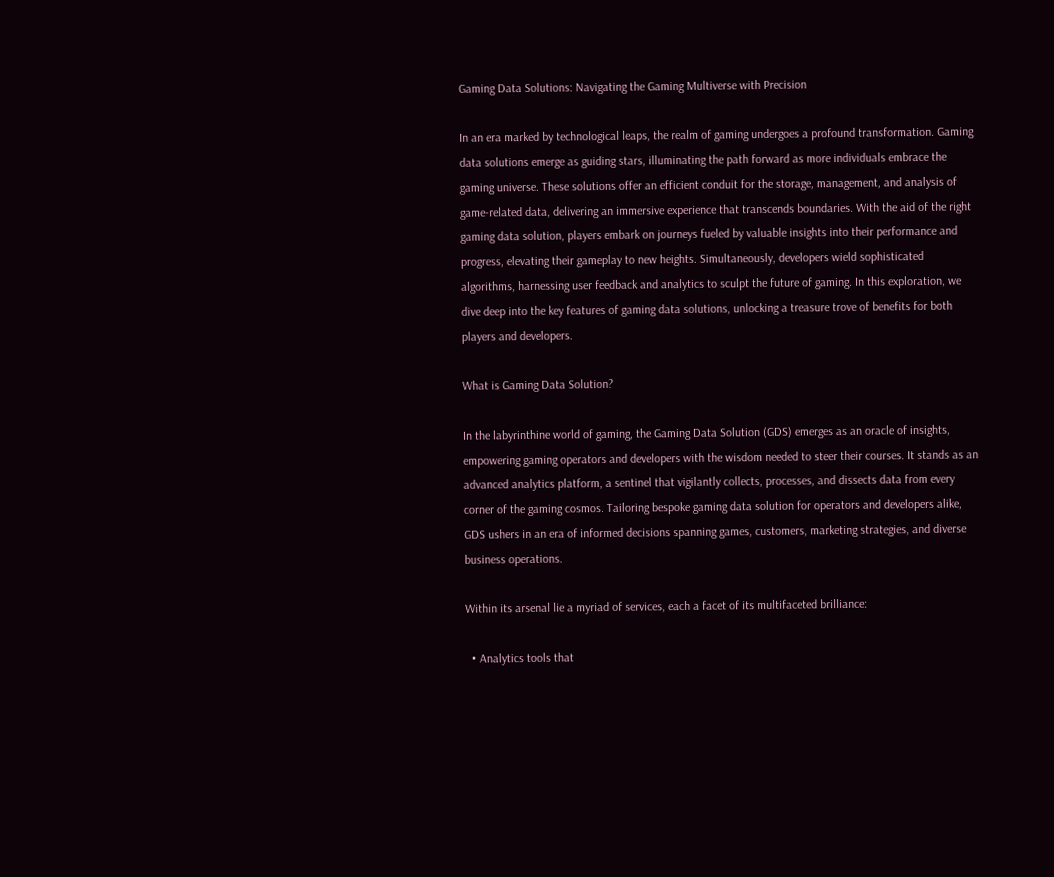Gaming Data Solutions: Navigating the Gaming Multiverse with Precision

In an era marked by technological leaps, the realm of gaming undergoes a profound transformation. Gaming data solutions emerge as guiding stars, illuminating the path forward as more individuals embrace the gaming universe. These solutions offer an efficient conduit for the storage, management, and analysis of game-related data, delivering an immersive experience that transcends boundaries. With the aid of the right gaming data solution, players embark on journeys fueled by valuable insights into their performance and progress, elevating their gameplay to new heights. Simultaneously, developers wield sophisticated algorithms, harnessing user feedback and analytics to sculpt the future of gaming. In this exploration, we dive deep into the key features of gaming data solutions, unlocking a treasure trove of benefits for both players and developers.

What is Gaming Data Solution?

In the labyrinthine world of gaming, the Gaming Data Solution (GDS) emerges as an oracle of insights, empowering gaming operators and developers with the wisdom needed to steer their courses. It stands as an advanced analytics platform, a sentinel that vigilantly collects, processes, and dissects data from every corner of the gaming cosmos. Tailoring bespoke gaming data solution for operators and developers alike, GDS ushers in an era of informed decisions spanning games, customers, marketing strategies, and diverse business operations.

Within its arsenal lie a myriad of services, each a facet of its multifaceted brilliance:

  • Analytics tools that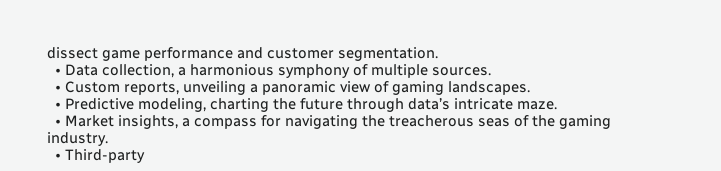dissect game performance and customer segmentation.
  • Data collection, a harmonious symphony of multiple sources.
  • Custom reports, unveiling a panoramic view of gaming landscapes.
  • Predictive modeling, charting the future through data’s intricate maze.
  • Market insights, a compass for navigating the treacherous seas of the gaming industry.
  • Third-party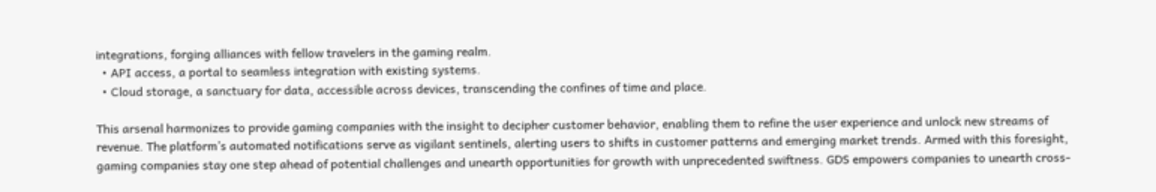integrations, forging alliances with fellow travelers in the gaming realm.
  • API access, a portal to seamless integration with existing systems.
  • Cloud storage, a sanctuary for data, accessible across devices, transcending the confines of time and place.

This arsenal harmonizes to provide gaming companies with the insight to decipher customer behavior, enabling them to refine the user experience and unlock new streams of revenue. The platform’s automated notifications serve as vigilant sentinels, alerting users to shifts in customer patterns and emerging market trends. Armed with this foresight, gaming companies stay one step ahead of potential challenges and unearth opportunities for growth with unprecedented swiftness. GDS empowers companies to unearth cross-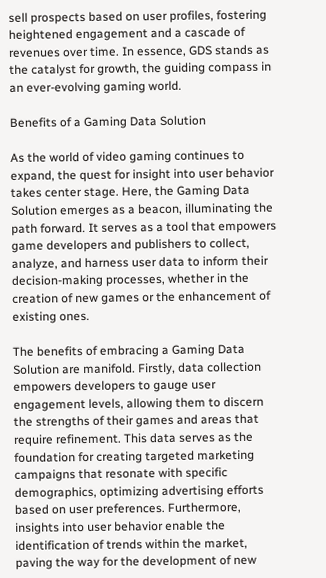sell prospects based on user profiles, fostering heightened engagement and a cascade of revenues over time. In essence, GDS stands as the catalyst for growth, the guiding compass in an ever-evolving gaming world.

Benefits of a Gaming Data Solution

As the world of video gaming continues to expand, the quest for insight into user behavior takes center stage. Here, the Gaming Data Solution emerges as a beacon, illuminating the path forward. It serves as a tool that empowers game developers and publishers to collect, analyze, and harness user data to inform their decision-making processes, whether in the creation of new games or the enhancement of existing ones.

The benefits of embracing a Gaming Data Solution are manifold. Firstly, data collection empowers developers to gauge user engagement levels, allowing them to discern the strengths of their games and areas that require refinement. This data serves as the foundation for creating targeted marketing campaigns that resonate with specific demographics, optimizing advertising efforts based on user preferences. Furthermore, insights into user behavior enable the identification of trends within the market, paving the way for the development of new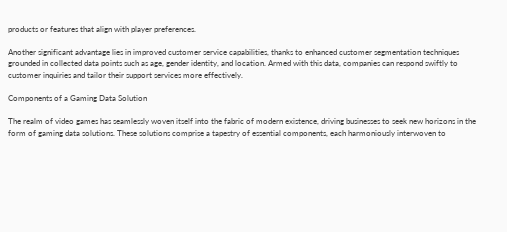products or features that align with player preferences.

Another significant advantage lies in improved customer service capabilities, thanks to enhanced customer segmentation techniques grounded in collected data points such as age, gender identity, and location. Armed with this data, companies can respond swiftly to customer inquiries and tailor their support services more effectively.

Components of a Gaming Data Solution

The realm of video games has seamlessly woven itself into the fabric of modern existence, driving businesses to seek new horizons in the form of gaming data solutions. These solutions comprise a tapestry of essential components, each harmoniously interwoven to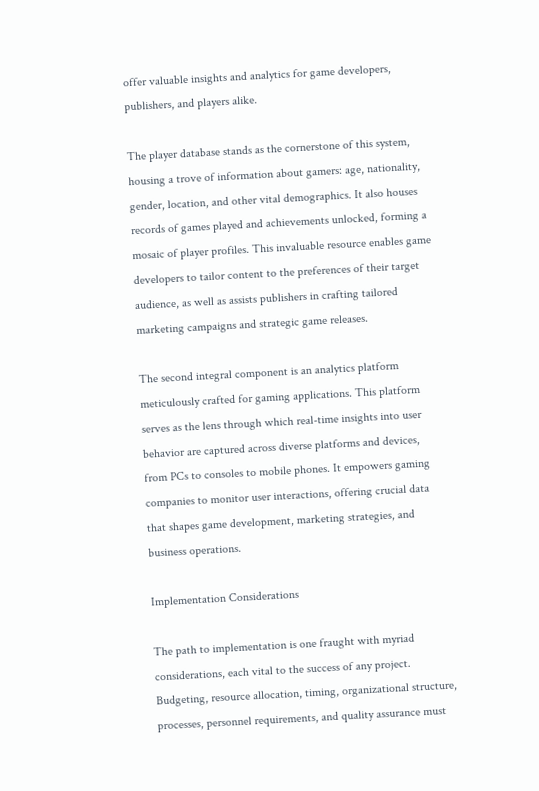offer valuable insights and analytics for game developers, publishers, and players alike.

The player database stands as the cornerstone of this system, housing a trove of information about gamers: age, nationality, gender, location, and other vital demographics. It also houses records of games played and achievements unlocked, forming a mosaic of player profiles. This invaluable resource enables game developers to tailor content to the preferences of their target audience, as well as assists publishers in crafting tailored marketing campaigns and strategic game releases.

The second integral component is an analytics platform meticulously crafted for gaming applications. This platform serves as the lens through which real-time insights into user behavior are captured across diverse platforms and devices, from PCs to consoles to mobile phones. It empowers gaming companies to monitor user interactions, offering crucial data that shapes game development, marketing strategies, and business operations.

Implementation Considerations

The path to implementation is one fraught with myriad considerations, each vital to the success of any project. Budgeting, resource allocation, timing, organizational structure, processes, personnel requirements, and quality assurance must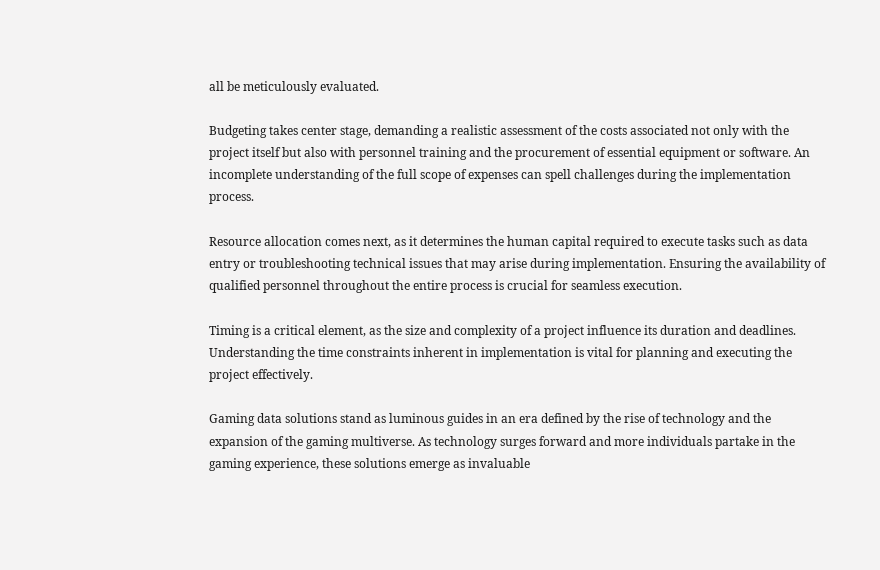all be meticulously evaluated.

Budgeting takes center stage, demanding a realistic assessment of the costs associated not only with the project itself but also with personnel training and the procurement of essential equipment or software. An incomplete understanding of the full scope of expenses can spell challenges during the implementation process.

Resource allocation comes next, as it determines the human capital required to execute tasks such as data entry or troubleshooting technical issues that may arise during implementation. Ensuring the availability of qualified personnel throughout the entire process is crucial for seamless execution.

Timing is a critical element, as the size and complexity of a project influence its duration and deadlines. Understanding the time constraints inherent in implementation is vital for planning and executing the project effectively.

Gaming data solutions stand as luminous guides in an era defined by the rise of technology and the expansion of the gaming multiverse. As technology surges forward and more individuals partake in the gaming experience, these solutions emerge as invaluable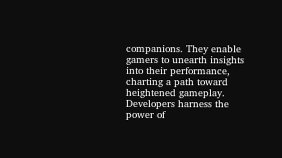companions. They enable gamers to unearth insights into their performance, charting a path toward heightened gameplay. Developers harness the power of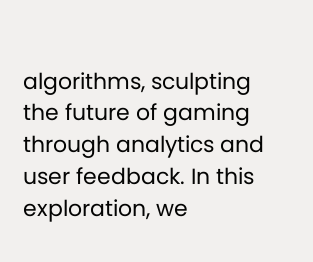algorithms, sculpting the future of gaming through analytics and user feedback. In this exploration, we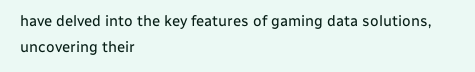have delved into the key features of gaming data solutions, uncovering their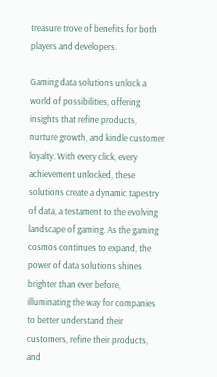treasure trove of benefits for both players and developers.

Gaming data solutions unlock a world of possibilities, offering insights that refine products, nurture growth, and kindle customer loyalty. With every click, every achievement unlocked, these solutions create a dynamic tapestry of data, a testament to the evolving landscape of gaming. As the gaming cosmos continues to expand, the power of data solutions shines brighter than ever before, illuminating the way for companies to better understand their customers, refine their products, and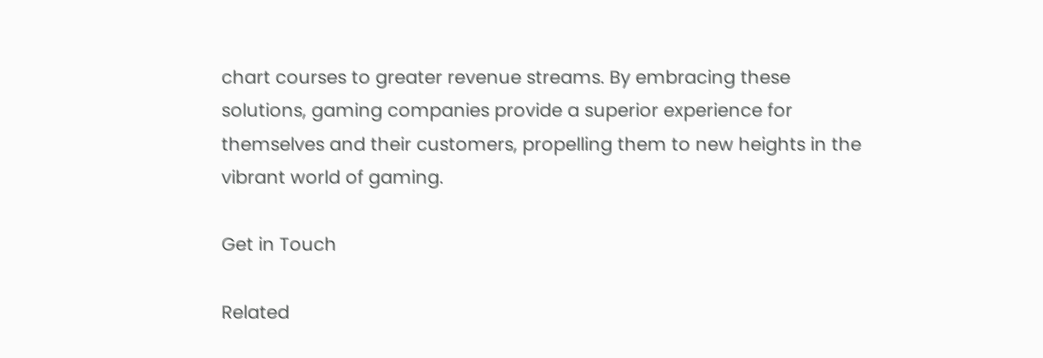chart courses to greater revenue streams. By embracing these solutions, gaming companies provide a superior experience for themselves and their customers, propelling them to new heights in the vibrant world of gaming.

Get in Touch

Related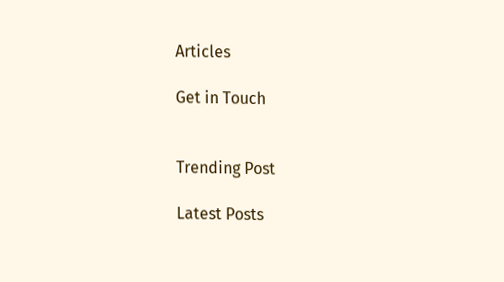Articles

Get in Touch


Trending Post

Latest Posts